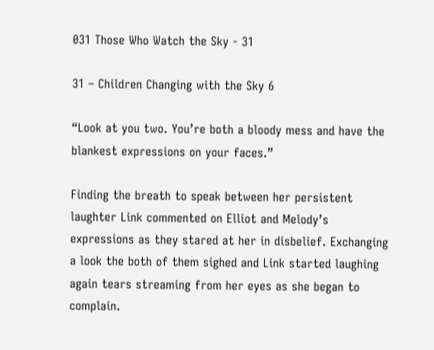031 Those Who Watch the Sky - 31

31 – Children Changing with the Sky 6

“Look at you two. You’re both a bloody mess and have the blankest expressions on your faces.”

Finding the breath to speak between her persistent laughter Link commented on Elliot and Melody’s expressions as they stared at her in disbelief. Exchanging a look the both of them sighed and Link started laughing again tears streaming from her eyes as she began to complain.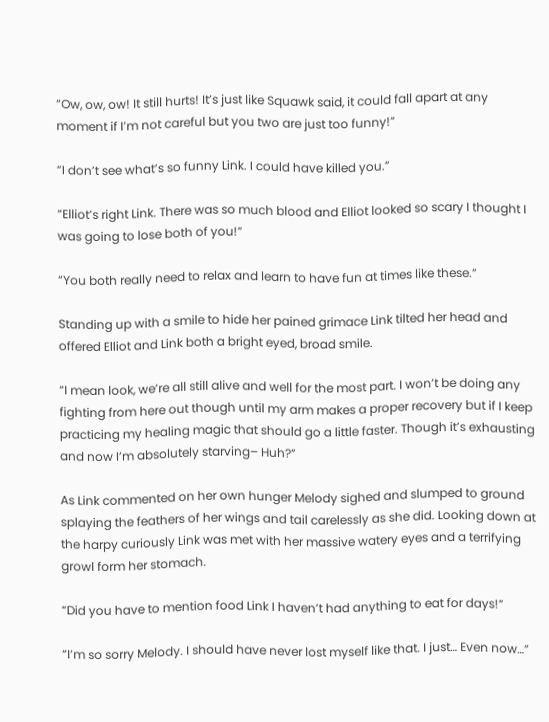“Ow, ow, ow! It still hurts! It’s just like Squawk said, it could fall apart at any moment if I’m not careful but you two are just too funny!”

“I don’t see what’s so funny Link. I could have killed you.”

“Elliot’s right Link. There was so much blood and Elliot looked so scary I thought I was going to lose both of you!”

“You both really need to relax and learn to have fun at times like these.”

Standing up with a smile to hide her pained grimace Link tilted her head and offered Elliot and Link both a bright eyed, broad smile.

“I mean look, we’re all still alive and well for the most part. I won’t be doing any fighting from here out though until my arm makes a proper recovery but if I keep practicing my healing magic that should go a little faster. Though it’s exhausting and now I’m absolutely starving– Huh?”

As Link commented on her own hunger Melody sighed and slumped to ground splaying the feathers of her wings and tail carelessly as she did. Looking down at the harpy curiously Link was met with her massive watery eyes and a terrifying growl form her stomach.

“Did you have to mention food Link I haven’t had anything to eat for days!”

“I’m so sorry Melody. I should have never lost myself like that. I just… Even now…”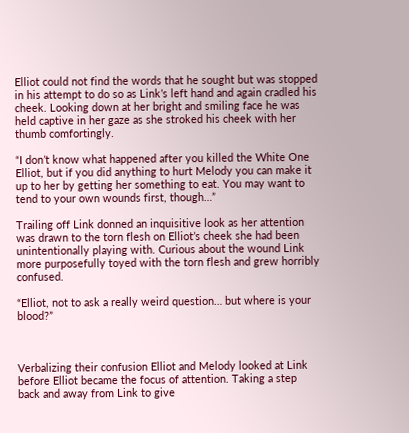Elliot could not find the words that he sought but was stopped in his attempt to do so as Link’s left hand and again cradled his cheek. Looking down at her bright and smiling face he was held captive in her gaze as she stroked his cheek with her thumb comfortingly.

“I don’t know what happened after you killed the White One Elliot, but if you did anything to hurt Melody you can make it up to her by getting her something to eat. You may want to tend to your own wounds first, though…”

Trailing off Link donned an inquisitive look as her attention was drawn to the torn flesh on Elliot’s cheek she had been unintentionally playing with. Curious about the wound Link more purposefully toyed with the torn flesh and grew horribly confused.

“Elliot, not to ask a really weird question… but where is your blood?”



Verbalizing their confusion Elliot and Melody looked at Link before Elliot became the focus of attention. Taking a step back and away from Link to give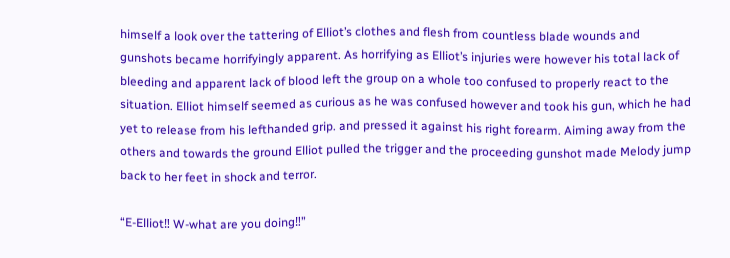himself a look over the tattering of Elliot’s clothes and flesh from countless blade wounds and gunshots became horrifyingly apparent. As horrifying as Elliot’s injuries were however his total lack of bleeding and apparent lack of blood left the group on a whole too confused to properly react to the situation. Elliot himself seemed as curious as he was confused however and took his gun, which he had yet to release from his lefthanded grip. and pressed it against his right forearm. Aiming away from the others and towards the ground Elliot pulled the trigger and the proceeding gunshot made Melody jump back to her feet in shock and terror.

“E-Elliot‼ W-what are you doing‼”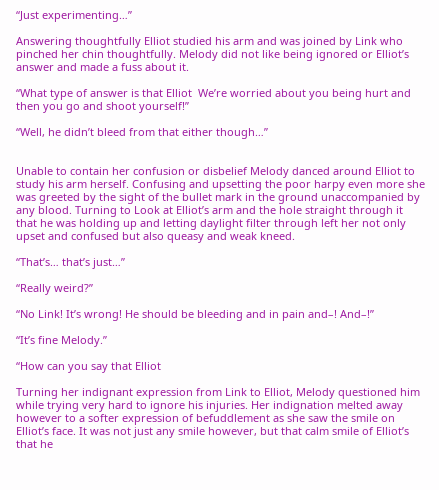“Just experimenting…”

Answering thoughtfully Elliot studied his arm and was joined by Link who pinched her chin thoughtfully. Melody did not like being ignored or Elliot’s answer and made a fuss about it.

“What type of answer is that Elliot  We’re worried about you being hurt and then you go and shoot yourself!”

“Well, he didn’t bleed from that either though…”


Unable to contain her confusion or disbelief Melody danced around Elliot to study his arm herself. Confusing and upsetting the poor harpy even more she was greeted by the sight of the bullet mark in the ground unaccompanied by any blood. Turning to Look at Elliot’s arm and the hole straight through it that he was holding up and letting daylight filter through left her not only upset and confused but also queasy and weak kneed.

“That’s… that’s just…”

“Really weird?”

“No Link! It’s wrong! He should be bleeding and in pain and–! And–!”

“It’s fine Melody.”

“How can you say that Elliot

Turning her indignant expression from Link to Elliot, Melody questioned him while trying very hard to ignore his injuries. Her indignation melted away however to a softer expression of befuddlement as she saw the smile on Elliot’s face. It was not just any smile however, but that calm smile of Elliot’s that he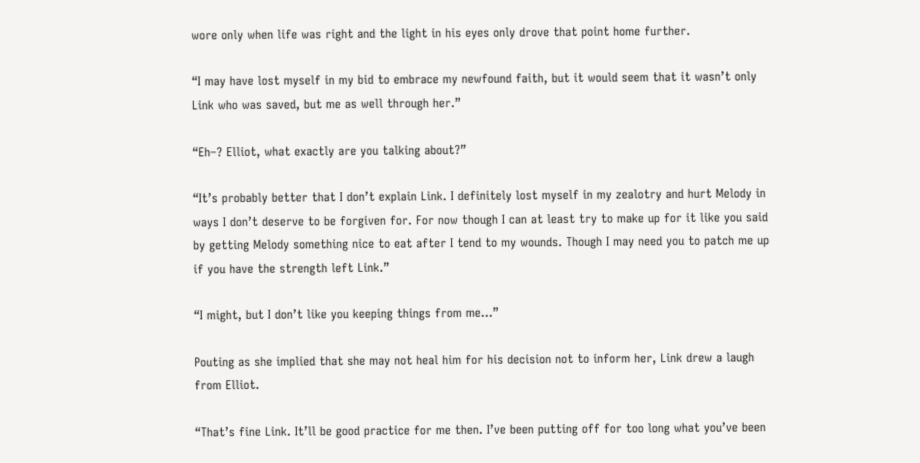wore only when life was right and the light in his eyes only drove that point home further.

“I may have lost myself in my bid to embrace my newfound faith, but it would seem that it wasn’t only Link who was saved, but me as well through her.”

“Eh–? Elliot, what exactly are you talking about?”

“It’s probably better that I don’t explain Link. I definitely lost myself in my zealotry and hurt Melody in ways I don’t deserve to be forgiven for. For now though I can at least try to make up for it like you said by getting Melody something nice to eat after I tend to my wounds. Though I may need you to patch me up if you have the strength left Link.”

“I might, but I don’t like you keeping things from me…”

Pouting as she implied that she may not heal him for his decision not to inform her, Link drew a laugh from Elliot.

“That’s fine Link. It’ll be good practice for me then. I’ve been putting off for too long what you’ve been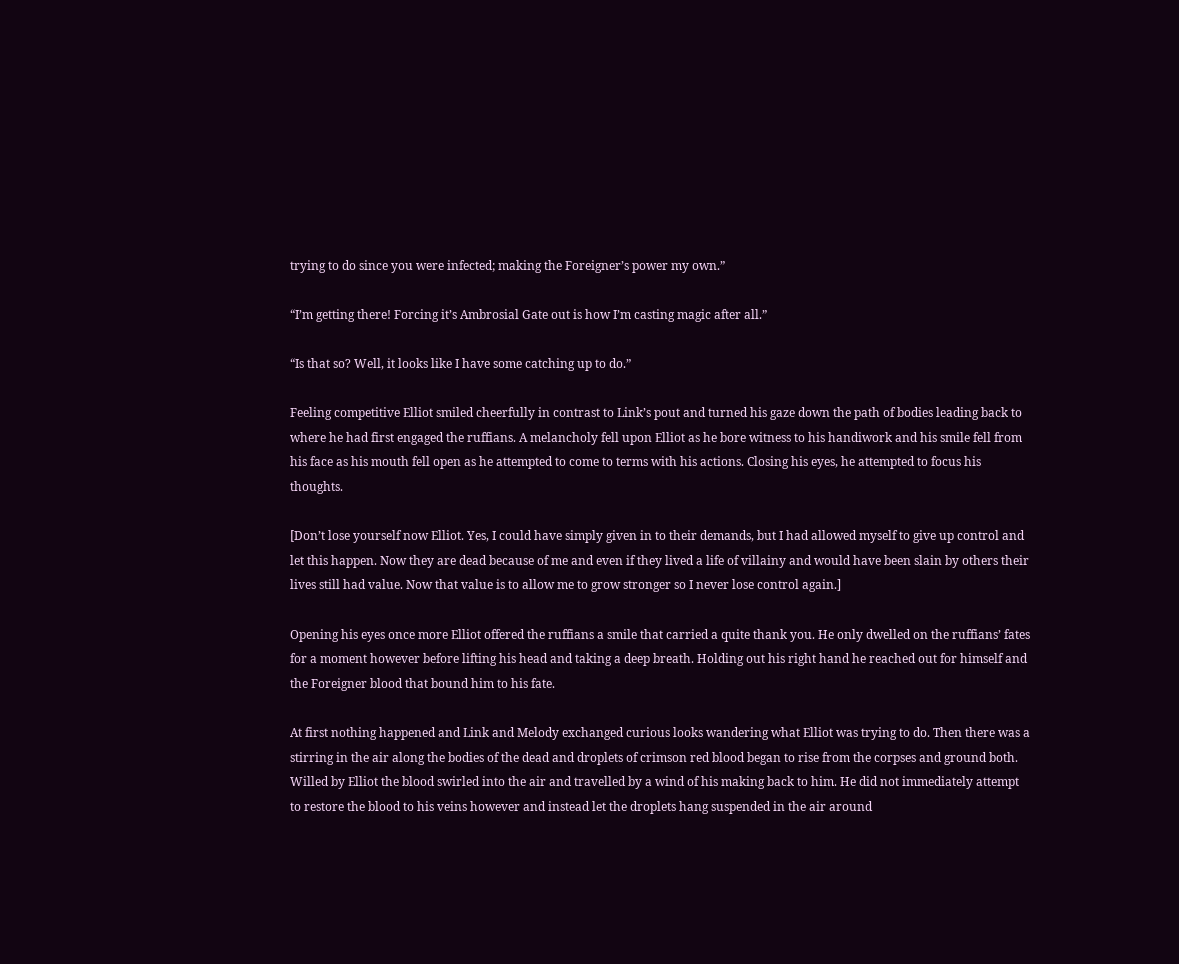trying to do since you were infected; making the Foreigner’s power my own.”

“I’m getting there! Forcing it’s Ambrosial Gate out is how I’m casting magic after all.”

“Is that so? Well, it looks like I have some catching up to do.”

Feeling competitive Elliot smiled cheerfully in contrast to Link’s pout and turned his gaze down the path of bodies leading back to where he had first engaged the ruffians. A melancholy fell upon Elliot as he bore witness to his handiwork and his smile fell from his face as his mouth fell open as he attempted to come to terms with his actions. Closing his eyes, he attempted to focus his thoughts.

[Don’t lose yourself now Elliot. Yes, I could have simply given in to their demands, but I had allowed myself to give up control and let this happen. Now they are dead because of me and even if they lived a life of villainy and would have been slain by others their lives still had value. Now that value is to allow me to grow stronger so I never lose control again.]

Opening his eyes once more Elliot offered the ruffians a smile that carried a quite thank you. He only dwelled on the ruffians’ fates for a moment however before lifting his head and taking a deep breath. Holding out his right hand he reached out for himself and the Foreigner blood that bound him to his fate.

At first nothing happened and Link and Melody exchanged curious looks wandering what Elliot was trying to do. Then there was a stirring in the air along the bodies of the dead and droplets of crimson red blood began to rise from the corpses and ground both. Willed by Elliot the blood swirled into the air and travelled by a wind of his making back to him. He did not immediately attempt to restore the blood to his veins however and instead let the droplets hang suspended in the air around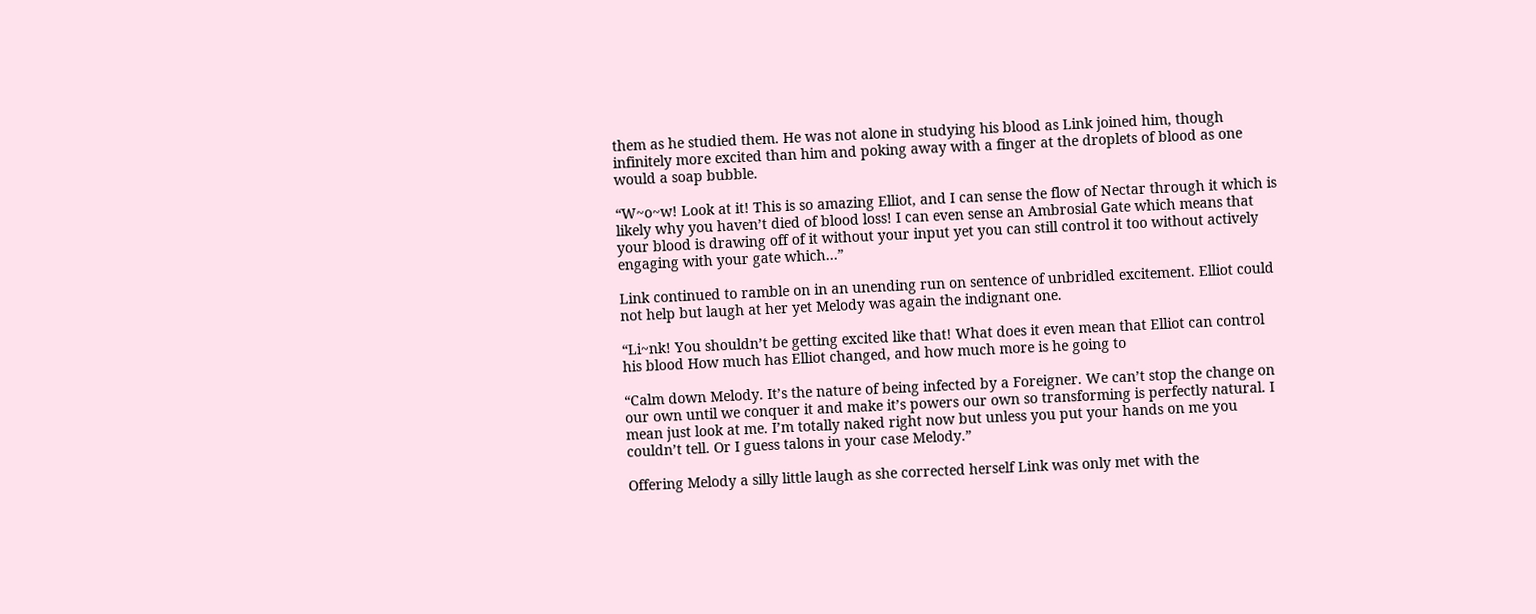them as he studied them. He was not alone in studying his blood as Link joined him, though infinitely more excited than him and poking away with a finger at the droplets of blood as one would a soap bubble.

“W~o~w! Look at it! This is so amazing Elliot, and I can sense the flow of Nectar through it which is likely why you haven’t died of blood loss! I can even sense an Ambrosial Gate which means that your blood is drawing off of it without your input yet you can still control it too without actively engaging with your gate which…”

Link continued to ramble on in an unending run on sentence of unbridled excitement. Elliot could not help but laugh at her yet Melody was again the indignant one.

“Li~nk! You shouldn’t be getting excited like that! What does it even mean that Elliot can control his blood How much has Elliot changed, and how much more is he going to

“Calm down Melody. It’s the nature of being infected by a Foreigner. We can’t stop the change on our own until we conquer it and make it’s powers our own so transforming is perfectly natural. I mean just look at me. I’m totally naked right now but unless you put your hands on me you couldn’t tell. Or I guess talons in your case Melody.”

Offering Melody a silly little laugh as she corrected herself Link was only met with the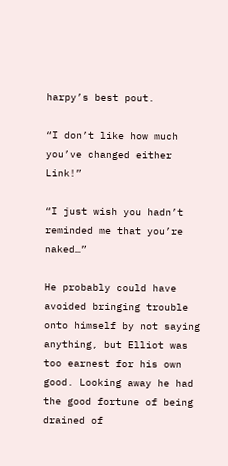harpy’s best pout.

“I don’t like how much you’ve changed either Link!”

“I just wish you hadn’t reminded me that you’re naked…”

He probably could have avoided bringing trouble onto himself by not saying anything, but Elliot was too earnest for his own good. Looking away he had the good fortune of being drained of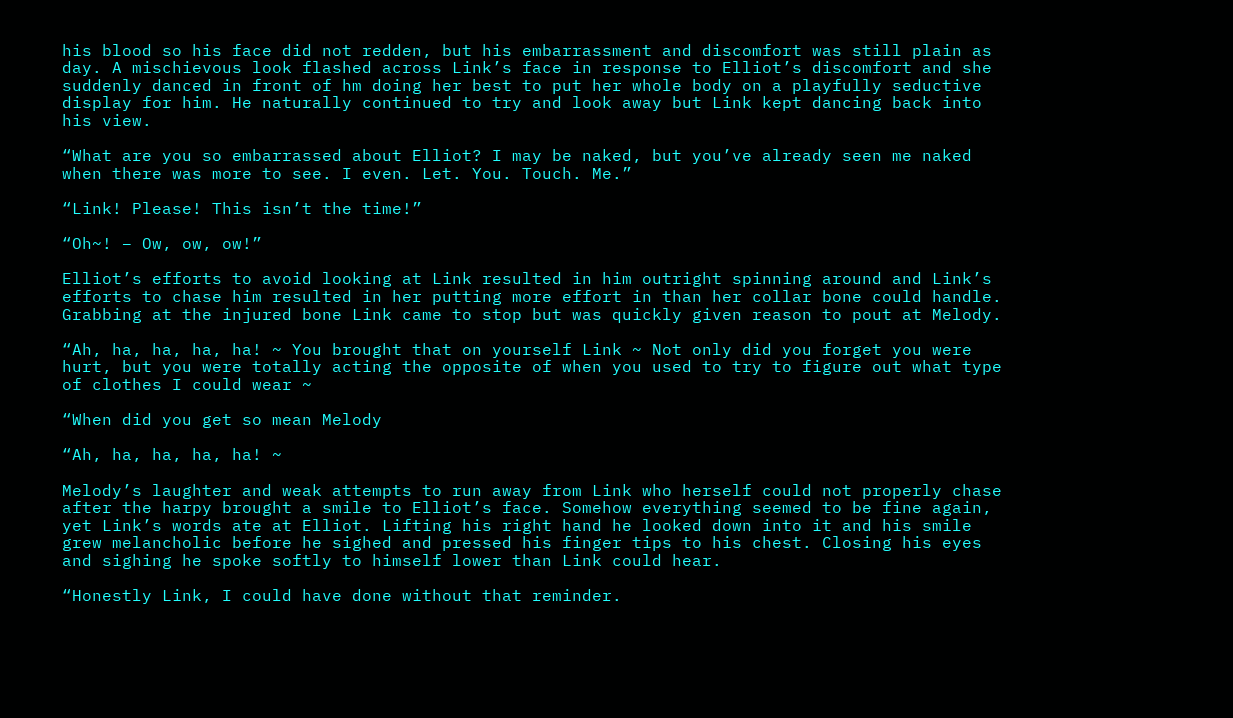his blood so his face did not redden, but his embarrassment and discomfort was still plain as day. A mischievous look flashed across Link’s face in response to Elliot’s discomfort and she suddenly danced in front of hm doing her best to put her whole body on a playfully seductive display for him. He naturally continued to try and look away but Link kept dancing back into his view.

“What are you so embarrassed about Elliot? I may be naked, but you’ve already seen me naked when there was more to see. I even. Let. You. Touch. Me.”

“Link! Please! This isn’t the time!”

“Oh~! – Ow, ow, ow!”

Elliot’s efforts to avoid looking at Link resulted in him outright spinning around and Link’s efforts to chase him resulted in her putting more effort in than her collar bone could handle. Grabbing at the injured bone Link came to stop but was quickly given reason to pout at Melody.

“Ah, ha, ha, ha, ha! ~ You brought that on yourself Link ~ Not only did you forget you were hurt, but you were totally acting the opposite of when you used to try to figure out what type of clothes I could wear ~

“When did you get so mean Melody

“Ah, ha, ha, ha, ha! ~

Melody’s laughter and weak attempts to run away from Link who herself could not properly chase after the harpy brought a smile to Elliot’s face. Somehow everything seemed to be fine again, yet Link’s words ate at Elliot. Lifting his right hand he looked down into it and his smile grew melancholic before he sighed and pressed his finger tips to his chest. Closing his eyes and sighing he spoke softly to himself lower than Link could hear.

“Honestly Link, I could have done without that reminder.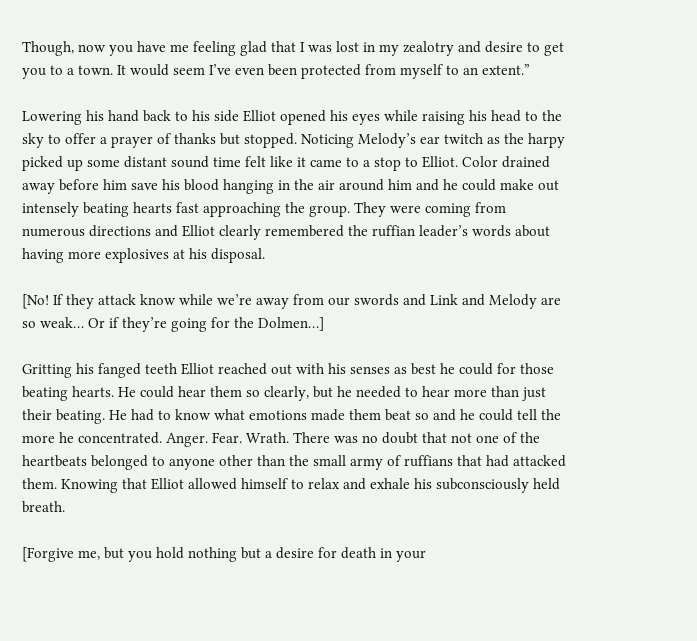Though, now you have me feeling glad that I was lost in my zealotry and desire to get you to a town. It would seem I’ve even been protected from myself to an extent.”

Lowering his hand back to his side Elliot opened his eyes while raising his head to the sky to offer a prayer of thanks but stopped. Noticing Melody’s ear twitch as the harpy picked up some distant sound time felt like it came to a stop to Elliot. Color drained away before him save his blood hanging in the air around him and he could make out intensely beating hearts fast approaching the group. They were coming from numerous directions and Elliot clearly remembered the ruffian leader’s words about having more explosives at his disposal.

[No! If they attack know while we’re away from our swords and Link and Melody are so weak… Or if they’re going for the Dolmen…]

Gritting his fanged teeth Elliot reached out with his senses as best he could for those beating hearts. He could hear them so clearly, but he needed to hear more than just their beating. He had to know what emotions made them beat so and he could tell the more he concentrated. Anger. Fear. Wrath. There was no doubt that not one of the heartbeats belonged to anyone other than the small army of ruffians that had attacked them. Knowing that Elliot allowed himself to relax and exhale his subconsciously held breath.

[Forgive me, but you hold nothing but a desire for death in your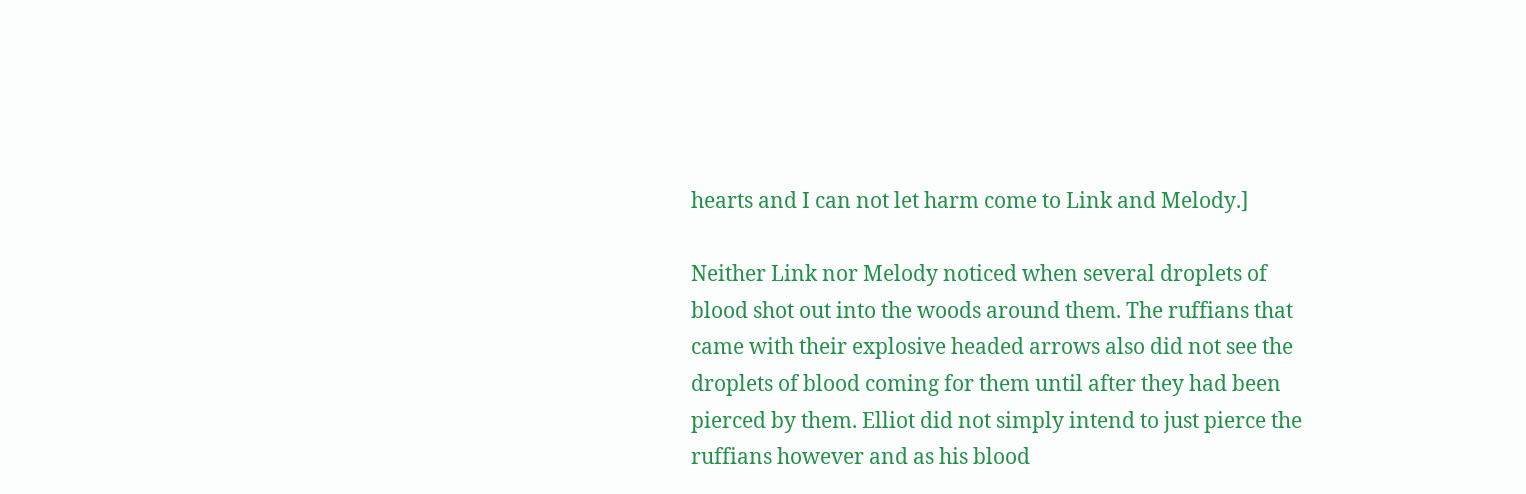hearts and I can not let harm come to Link and Melody.]

Neither Link nor Melody noticed when several droplets of blood shot out into the woods around them. The ruffians that came with their explosive headed arrows also did not see the droplets of blood coming for them until after they had been pierced by them. Elliot did not simply intend to just pierce the ruffians however and as his blood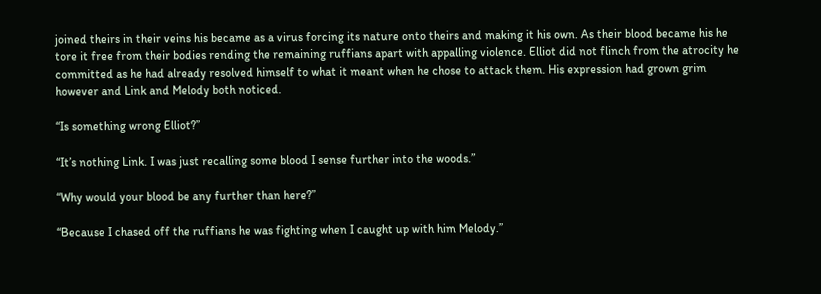joined theirs in their veins his became as a virus forcing its nature onto theirs and making it his own. As their blood became his he tore it free from their bodies rending the remaining ruffians apart with appalling violence. Elliot did not flinch from the atrocity he committed as he had already resolved himself to what it meant when he chose to attack them. His expression had grown grim however and Link and Melody both noticed.

“Is something wrong Elliot?”

“It’s nothing Link. I was just recalling some blood I sense further into the woods.”

“Why would your blood be any further than here?”

“Because I chased off the ruffians he was fighting when I caught up with him Melody.”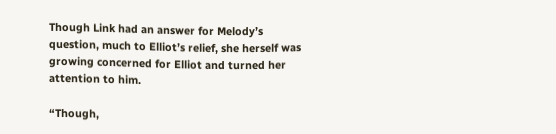Though Link had an answer for Melody’s question, much to Elliot’s relief, she herself was growing concerned for Elliot and turned her attention to him.

“Though,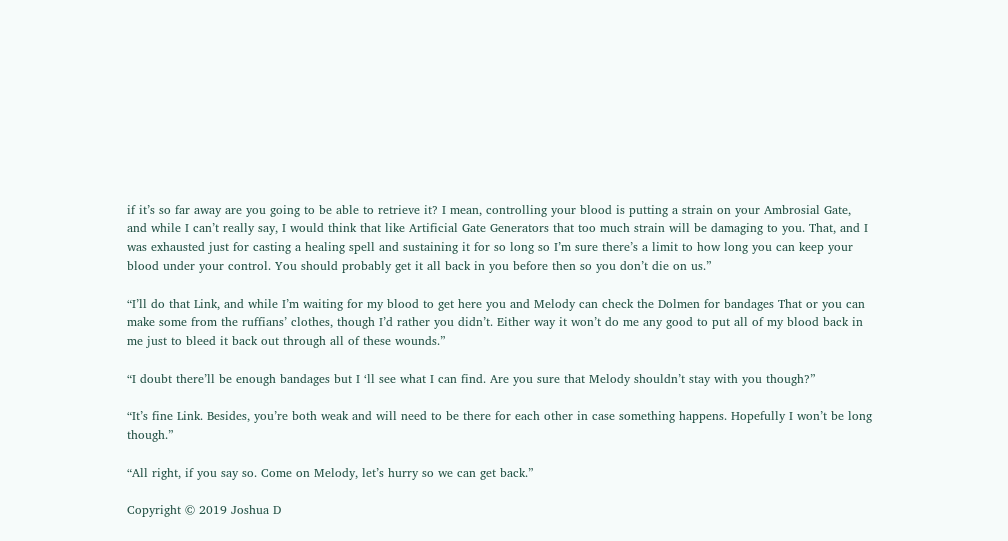if it’s so far away are you going to be able to retrieve it? I mean, controlling your blood is putting a strain on your Ambrosial Gate, and while I can’t really say, I would think that like Artificial Gate Generators that too much strain will be damaging to you. That, and I was exhausted just for casting a healing spell and sustaining it for so long so I’m sure there’s a limit to how long you can keep your blood under your control. You should probably get it all back in you before then so you don’t die on us.”

“I’ll do that Link, and while I’m waiting for my blood to get here you and Melody can check the Dolmen for bandages That or you can make some from the ruffians’ clothes, though I’d rather you didn’t. Either way it won’t do me any good to put all of my blood back in me just to bleed it back out through all of these wounds.”

“I doubt there’ll be enough bandages but I ‘ll see what I can find. Are you sure that Melody shouldn’t stay with you though?”

“It’s fine Link. Besides, you’re both weak and will need to be there for each other in case something happens. Hopefully I won’t be long though.”

“All right, if you say so. Come on Melody, let’s hurry so we can get back.”

Copyright © 2019 Joshua D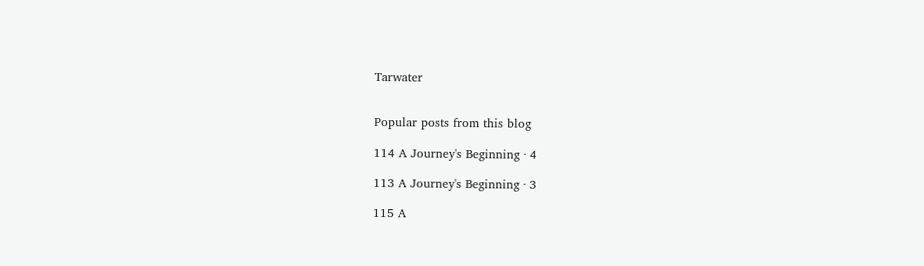Tarwater


Popular posts from this blog

114 A Journey's Beginning · 4

113 A Journey's Beginning · 3

115 A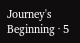Journey's Beginning · 5